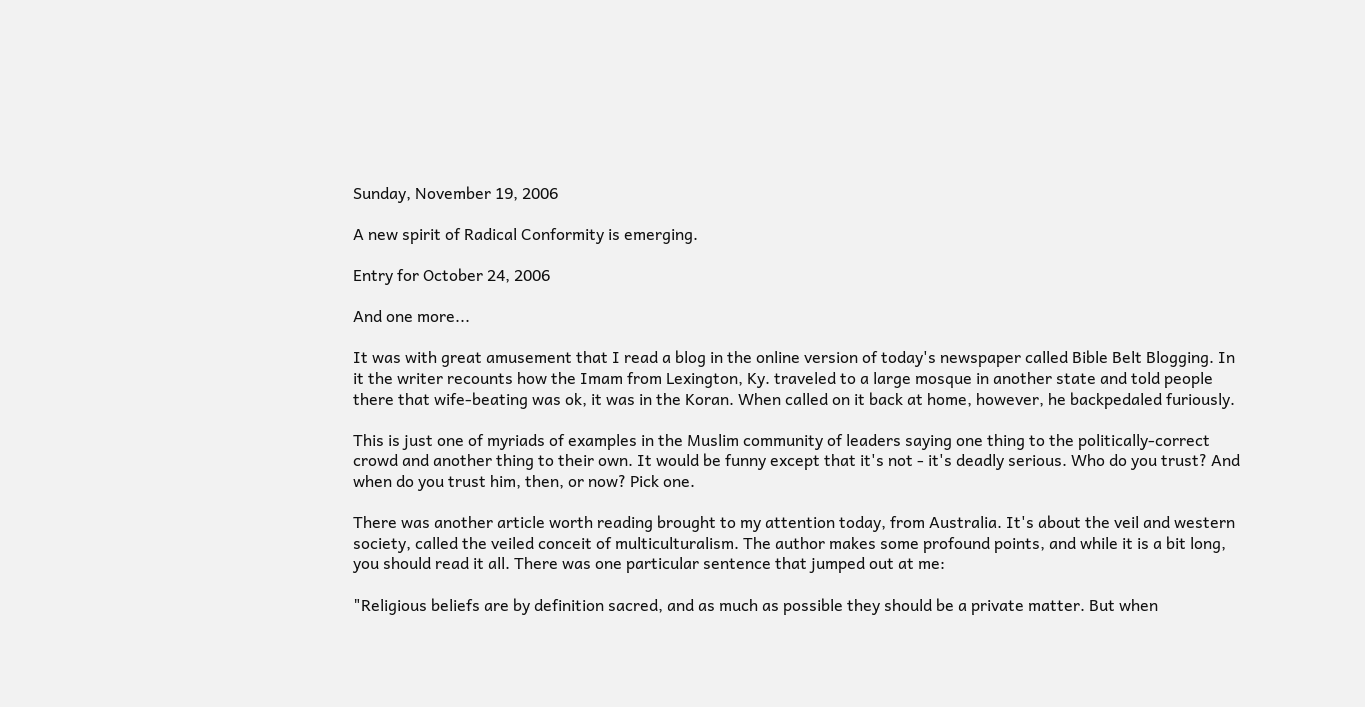Sunday, November 19, 2006

A new spirit of Radical Conformity is emerging.

Entry for October 24, 2006

And one more...

It was with great amusement that I read a blog in the online version of today's newspaper called Bible Belt Blogging. In it the writer recounts how the Imam from Lexington, Ky. traveled to a large mosque in another state and told people there that wife-beating was ok, it was in the Koran. When called on it back at home, however, he backpedaled furiously.

This is just one of myriads of examples in the Muslim community of leaders saying one thing to the politically-correct crowd and another thing to their own. It would be funny except that it's not - it's deadly serious. Who do you trust? And when do you trust him, then, or now? Pick one.

There was another article worth reading brought to my attention today, from Australia. It's about the veil and western society, called the veiled conceit of multiculturalism. The author makes some profound points, and while it is a bit long, you should read it all. There was one particular sentence that jumped out at me:

"Religious beliefs are by definition sacred, and as much as possible they should be a private matter. But when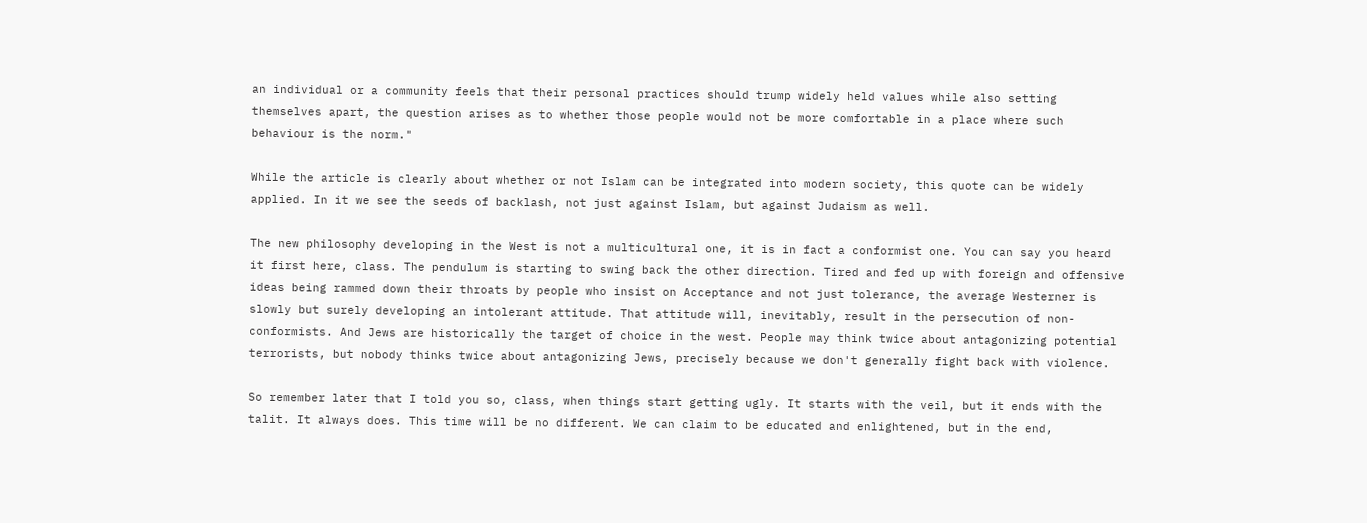an individual or a community feels that their personal practices should trump widely held values while also setting themselves apart, the question arises as to whether those people would not be more comfortable in a place where such behaviour is the norm."

While the article is clearly about whether or not Islam can be integrated into modern society, this quote can be widely applied. In it we see the seeds of backlash, not just against Islam, but against Judaism as well.

The new philosophy developing in the West is not a multicultural one, it is in fact a conformist one. You can say you heard it first here, class. The pendulum is starting to swing back the other direction. Tired and fed up with foreign and offensive ideas being rammed down their throats by people who insist on Acceptance and not just tolerance, the average Westerner is slowly but surely developing an intolerant attitude. That attitude will, inevitably, result in the persecution of non-conformists. And Jews are historically the target of choice in the west. People may think twice about antagonizing potential terrorists, but nobody thinks twice about antagonizing Jews, precisely because we don't generally fight back with violence.

So remember later that I told you so, class, when things start getting ugly. It starts with the veil, but it ends with the talit. It always does. This time will be no different. We can claim to be educated and enlightened, but in the end,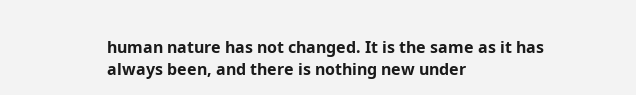human nature has not changed. It is the same as it has always been, and there is nothing new under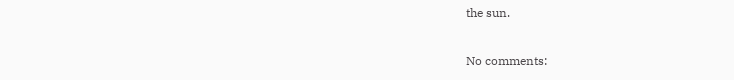the sun.

No comments: